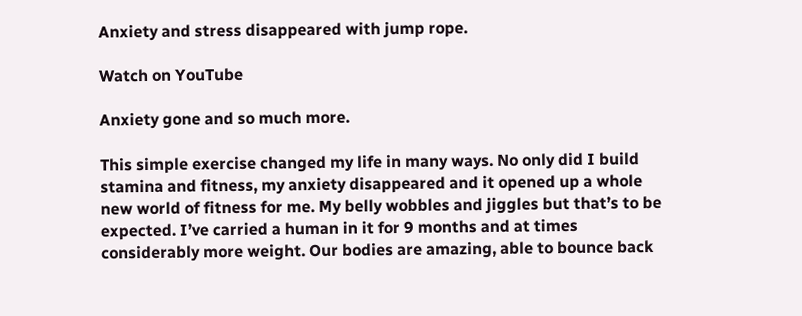Anxiety and stress disappeared with jump rope.

Watch on YouTube

Anxiety gone and so much more.

This simple exercise changed my life in many ways. No only did I build stamina and fitness, my anxiety disappeared and it opened up a whole new world of fitness for me. My belly wobbles and jiggles but that’s to be expected. I’ve carried a human in it for 9 months and at times considerably more weight. Our bodies are amazing, able to bounce back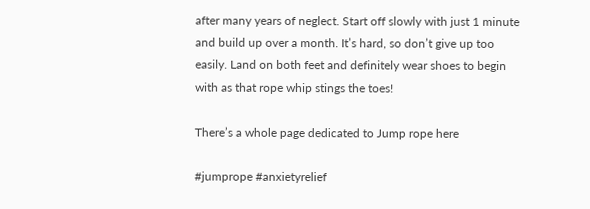after many years of neglect. Start off slowly with just 1 minute and build up over a month. It’s hard, so don’t give up too easily. Land on both feet and definitely wear shoes to begin with as that rope whip stings the toes!

There’s a whole page dedicated to Jump rope here

#jumprope #anxietyrelief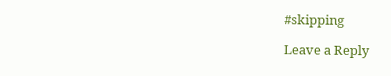#skipping

Leave a Reply